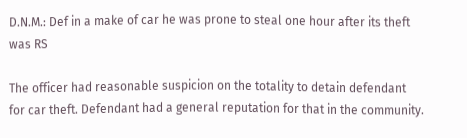D.N.M.: Def in a make of car he was prone to steal one hour after its theft was RS

The officer had reasonable suspicion on the totality to detain defendant for car theft. Defendant had a general reputation for that in the community.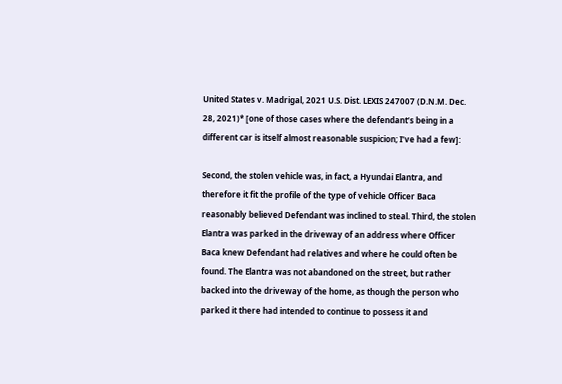United States v. Madrigal, 2021 U.S. Dist. LEXIS 247007 (D.N.M. Dec. 28, 2021)* [one of those cases where the defendant’s being in a different car is itself almost reasonable suspicion; I’ve had a few]:

Second, the stolen vehicle was, in fact, a Hyundai Elantra, and therefore it fit the profile of the type of vehicle Officer Baca reasonably believed Defendant was inclined to steal. Third, the stolen Elantra was parked in the driveway of an address where Officer Baca knew Defendant had relatives and where he could often be found. The Elantra was not abandoned on the street, but rather backed into the driveway of the home, as though the person who parked it there had intended to continue to possess it and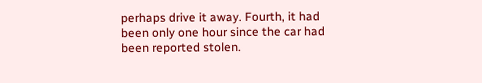perhaps drive it away. Fourth, it had been only one hour since the car had been reported stolen.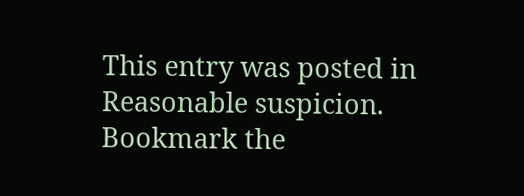This entry was posted in Reasonable suspicion. Bookmark the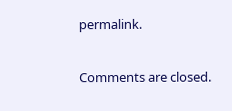permalink.

Comments are closed.